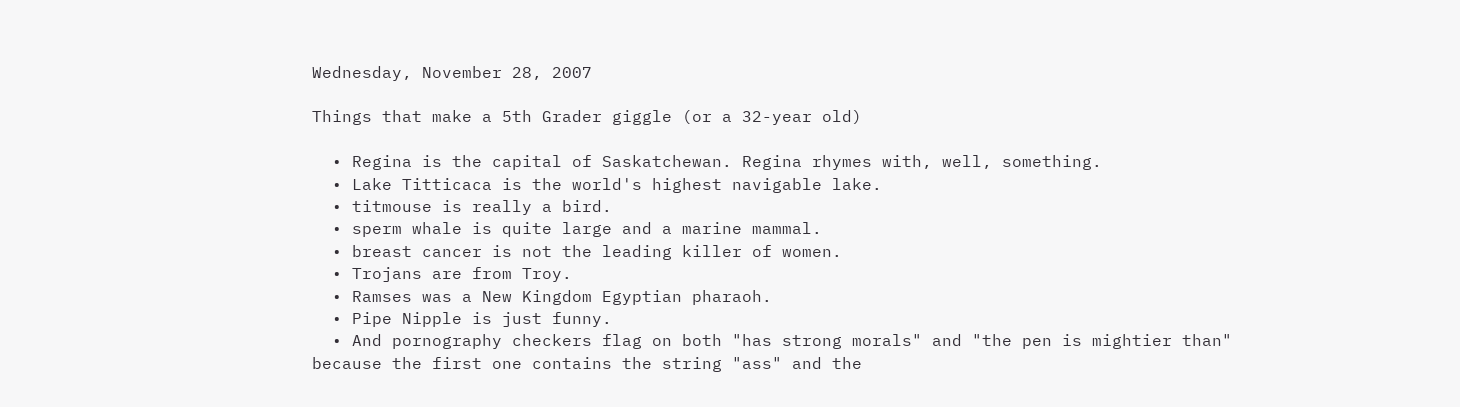Wednesday, November 28, 2007

Things that make a 5th Grader giggle (or a 32-year old)

  • Regina is the capital of Saskatchewan. Regina rhymes with, well, something.
  • Lake Titticaca is the world's highest navigable lake.
  • titmouse is really a bird.
  • sperm whale is quite large and a marine mammal.
  • breast cancer is not the leading killer of women.
  • Trojans are from Troy.
  • Ramses was a New Kingdom Egyptian pharaoh.
  • Pipe Nipple is just funny.
  • And pornography checkers flag on both "has strong morals" and "the pen is mightier than" because the first one contains the string "ass" and the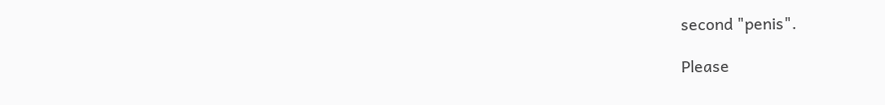second "penis".

Please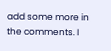add some more in the comments. I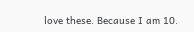love these. Because I am 10.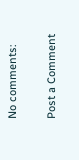No comments:

Post a Comment